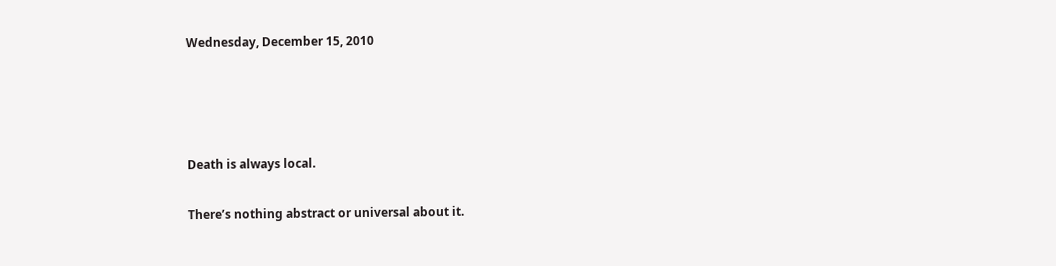Wednesday, December 15, 2010




Death is always local.

There’s nothing abstract or universal about it.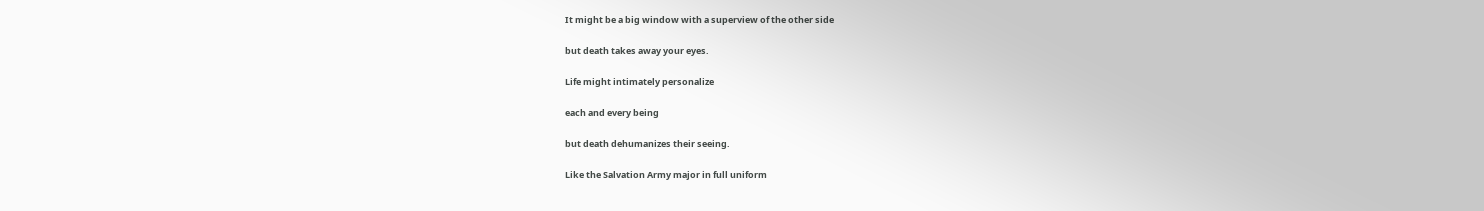It might be a big window with a superview of the other side

but death takes away your eyes.

Life might intimately personalize

each and every being

but death dehumanizes their seeing.

Like the Salvation Army major in full uniform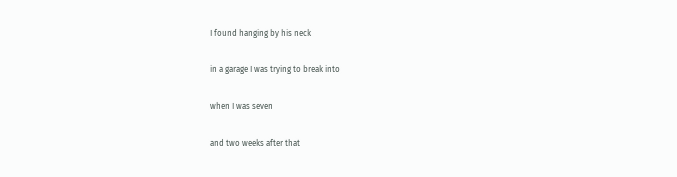I found hanging by his neck

in a garage I was trying to break into

when I was seven

and two weeks after that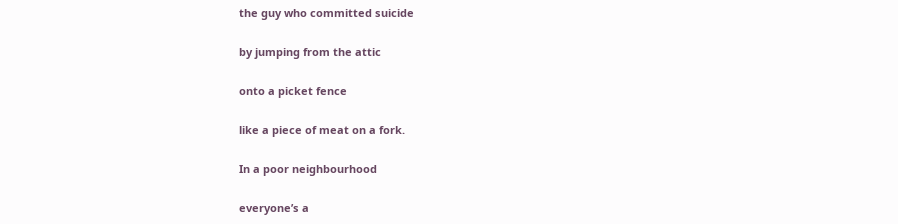the guy who committed suicide

by jumping from the attic

onto a picket fence

like a piece of meat on a fork.

In a poor neighbourhood

everyone’s a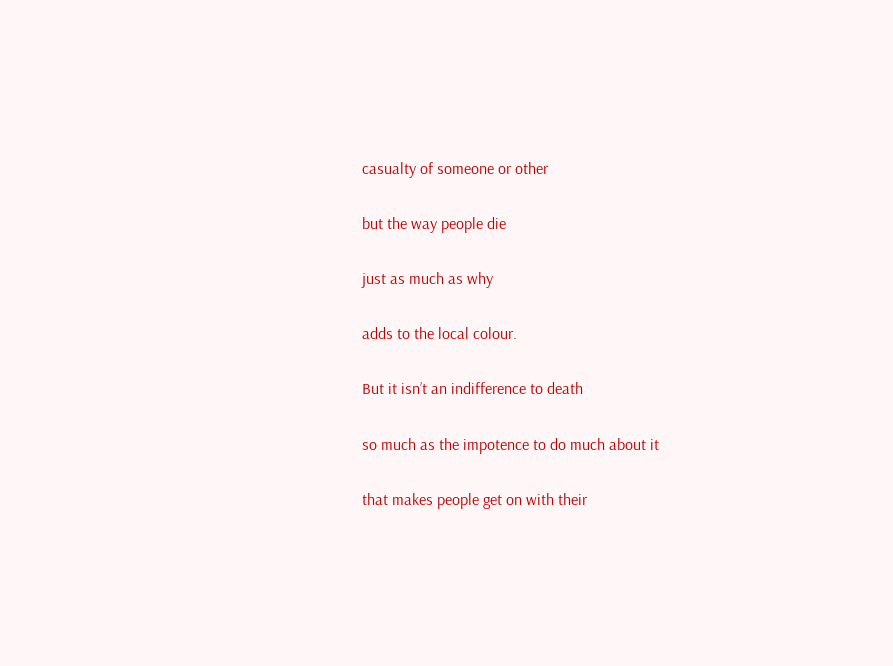casualty of someone or other

but the way people die

just as much as why

adds to the local colour.

But it isn’t an indifference to death

so much as the impotence to do much about it

that makes people get on with their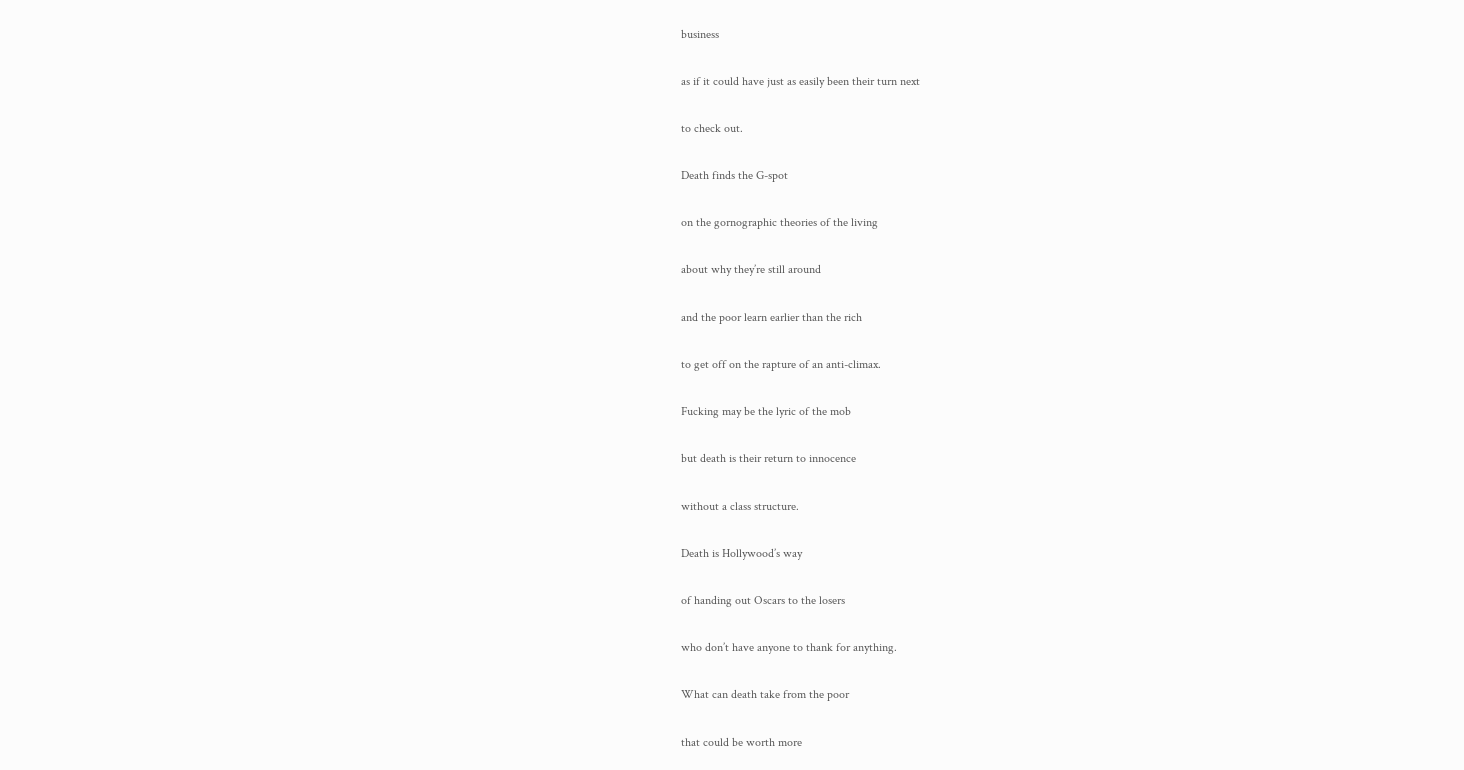business

as if it could have just as easily been their turn next

to check out.

Death finds the G-spot

on the gornographic theories of the living

about why they’re still around

and the poor learn earlier than the rich

to get off on the rapture of an anti-climax.

Fucking may be the lyric of the mob

but death is their return to innocence

without a class structure.

Death is Hollywood’s way

of handing out Oscars to the losers

who don’t have anyone to thank for anything.

What can death take from the poor

that could be worth more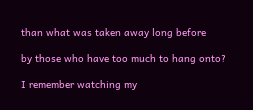than what was taken away long before

by those who have too much to hang onto?

I remember watching my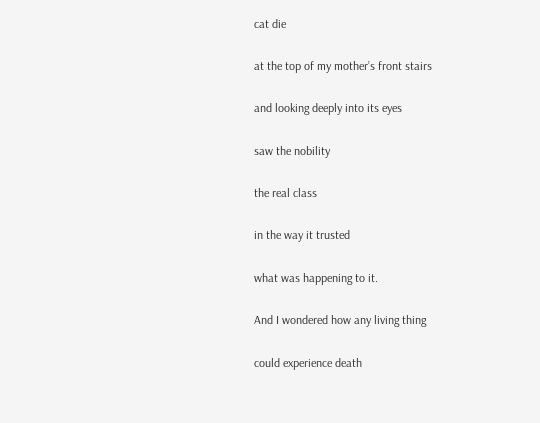cat die

at the top of my mother’s front stairs

and looking deeply into its eyes

saw the nobility

the real class

in the way it trusted

what was happening to it.

And I wondered how any living thing

could experience death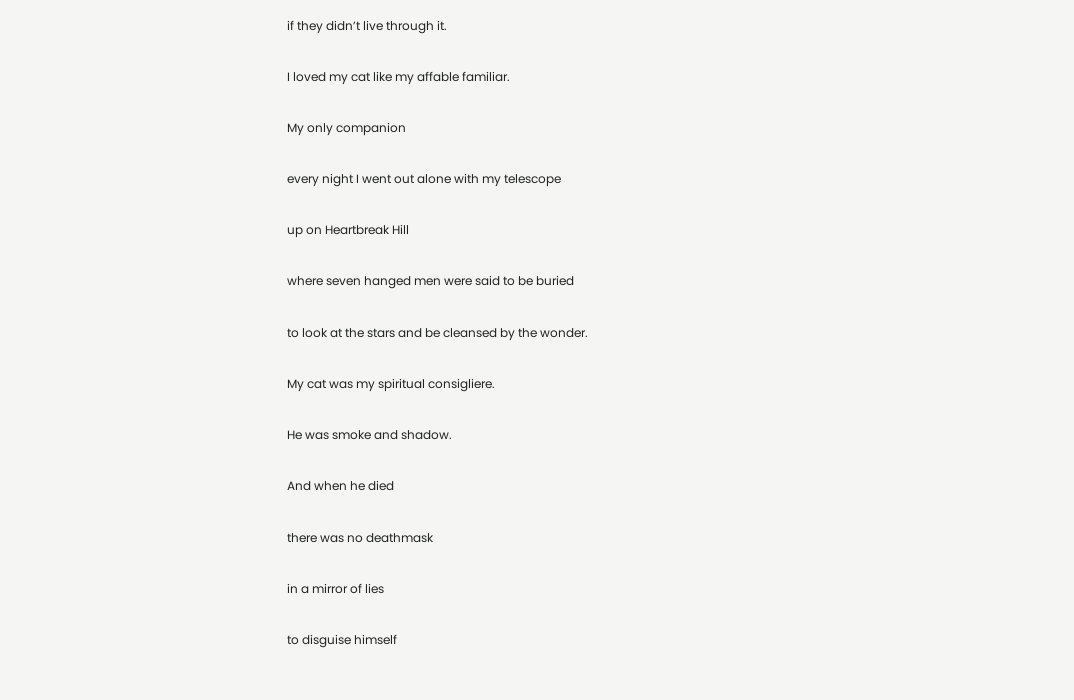if they didn’t live through it.

I loved my cat like my affable familiar.

My only companion

every night I went out alone with my telescope

up on Heartbreak Hill

where seven hanged men were said to be buried

to look at the stars and be cleansed by the wonder.

My cat was my spiritual consigliere.

He was smoke and shadow.

And when he died

there was no deathmask

in a mirror of lies

to disguise himself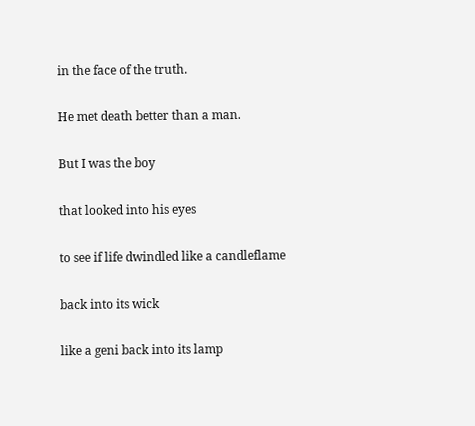in the face of the truth.

He met death better than a man.

But I was the boy

that looked into his eyes

to see if life dwindled like a candleflame

back into its wick

like a geni back into its lamp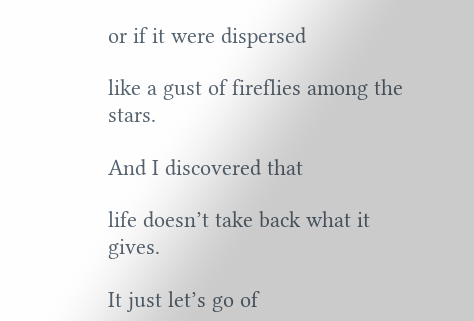or if it were dispersed

like a gust of fireflies among the stars.

And I discovered that

life doesn’t take back what it gives.

It just let’s go of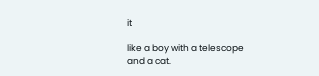it

like a boy with a telescope and a cat.